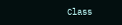Class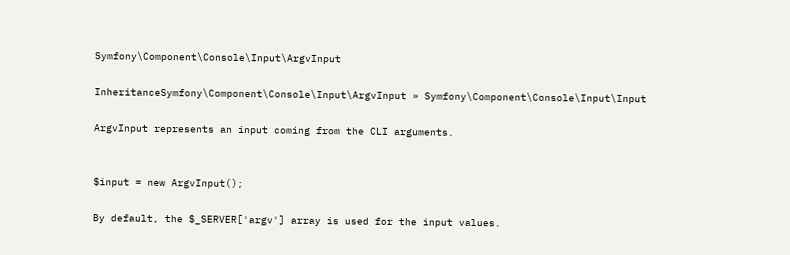Symfony\Component\Console\Input\ArgvInput

InheritanceSymfony\Component\Console\Input\ArgvInput » Symfony\Component\Console\Input\Input

ArgvInput represents an input coming from the CLI arguments.


$input = new ArgvInput();

By default, the $_SERVER['argv'] array is used for the input values.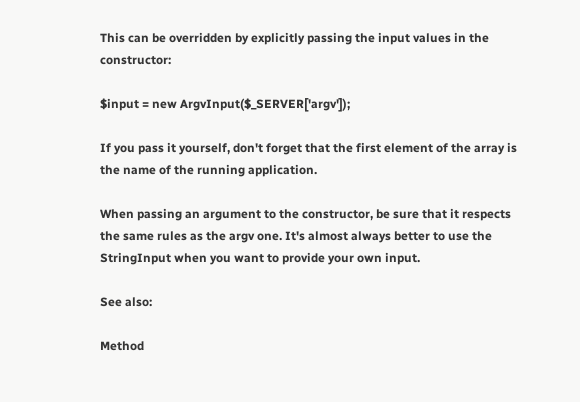This can be overridden by explicitly passing the input values in the constructor:

$input = new ArgvInput($_SERVER['argv']);

If you pass it yourself, don't forget that the first element of the array is the name of the running application.

When passing an argument to the constructor, be sure that it respects the same rules as the argv one. It's almost always better to use the StringInput when you want to provide your own input.

See also:

Method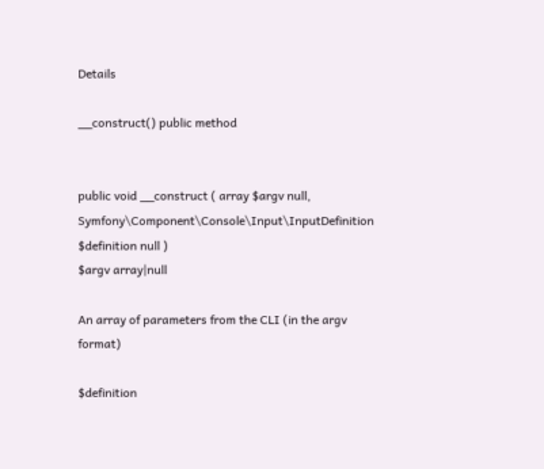Details

__construct() public method


public void __construct ( array $argv null, Symfony\Component\Console\Input\InputDefinition $definition null )
$argv array|null

An array of parameters from the CLI (in the argv format)

$definition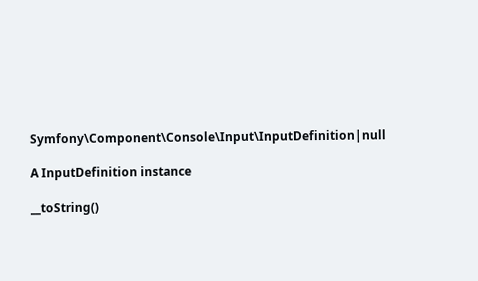Symfony\Component\Console\Input\InputDefinition|null

A InputDefinition instance

__toString()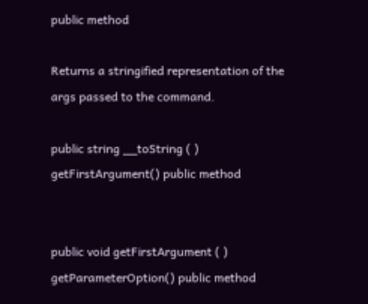public method

Returns a stringified representation of the args passed to the command.

public string __toString ( )
getFirstArgument() public method


public void getFirstArgument ( )
getParameterOption() public method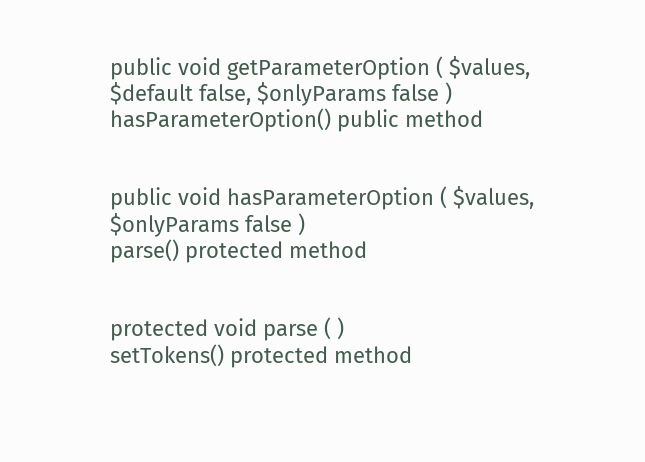public void getParameterOption ( $values, $default false, $onlyParams false )
hasParameterOption() public method


public void hasParameterOption ( $values, $onlyParams false )
parse() protected method


protected void parse ( )
setTokens() protected method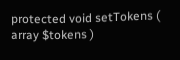protected void setTokens ( array $tokens )